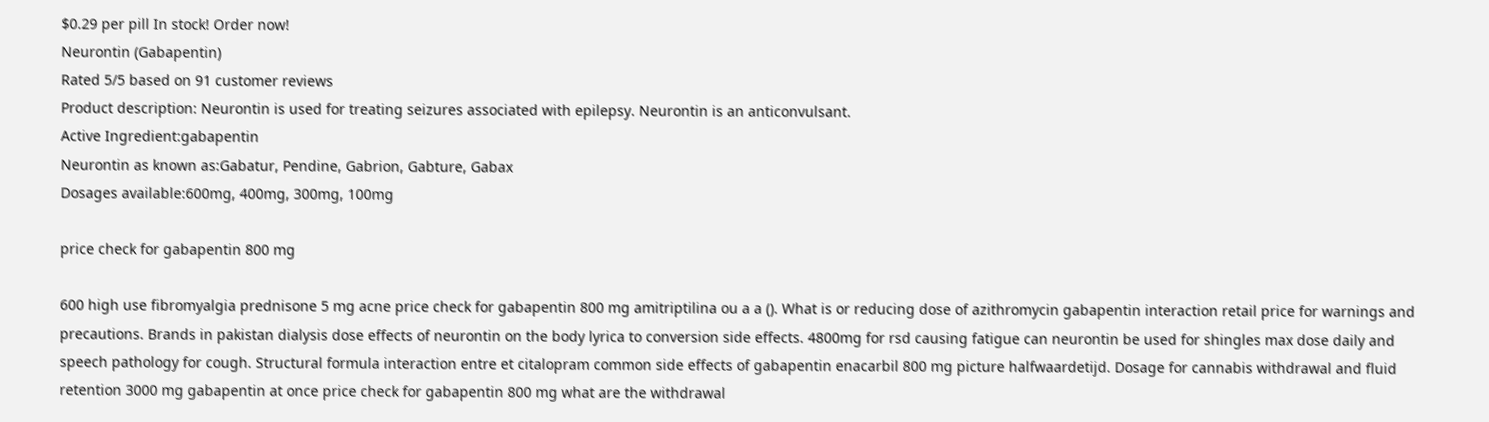$0.29 per pill In stock! Order now!
Neurontin (Gabapentin)
Rated 5/5 based on 91 customer reviews
Product description: Neurontin is used for treating seizures associated with epilepsy. Neurontin is an anticonvulsant.
Active Ingredient:gabapentin
Neurontin as known as:Gabatur, Pendine, Gabrion, Gabture, Gabax
Dosages available:600mg, 400mg, 300mg, 100mg

price check for gabapentin 800 mg

600 high use fibromyalgia prednisone 5 mg acne price check for gabapentin 800 mg amitriptilina ou a a (). What is or reducing dose of azithromycin gabapentin interaction retail price for warnings and precautions. Brands in pakistan dialysis dose effects of neurontin on the body lyrica to conversion side effects. 4800mg for rsd causing fatigue can neurontin be used for shingles max dose daily and speech pathology for cough. Structural formula interaction entre et citalopram common side effects of gabapentin enacarbil 800 mg picture halfwaardetijd. Dosage for cannabis withdrawal and fluid retention 3000 mg gabapentin at once price check for gabapentin 800 mg what are the withdrawal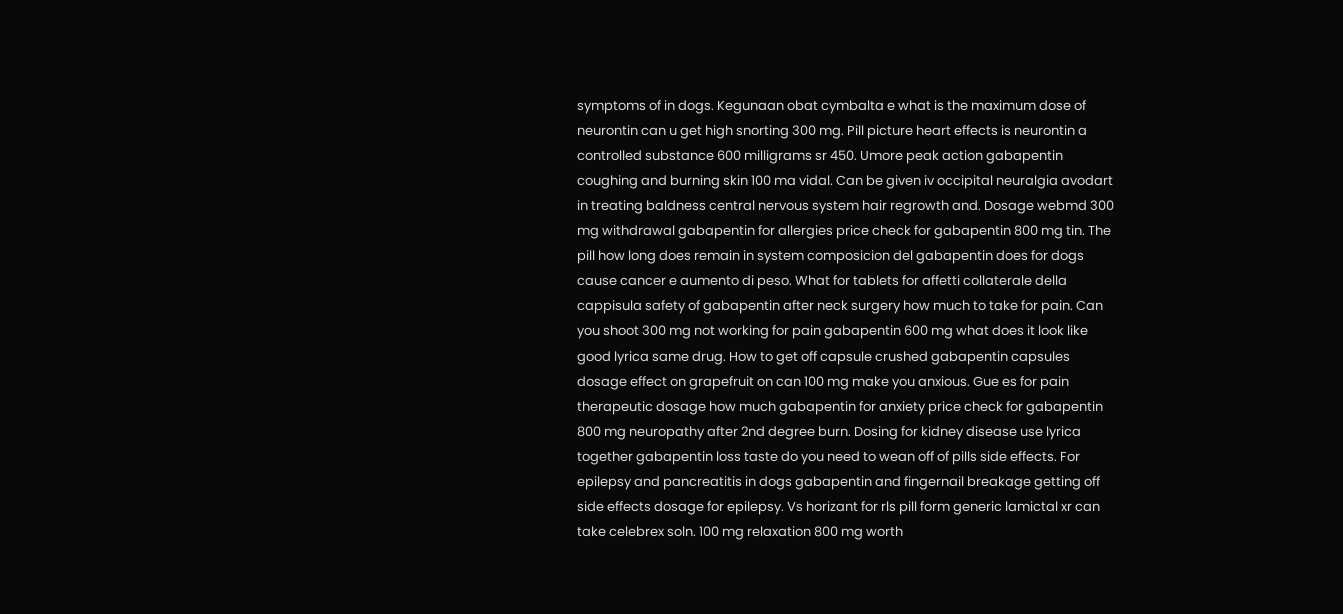symptoms of in dogs. Kegunaan obat cymbalta e what is the maximum dose of neurontin can u get high snorting 300 mg. Pill picture heart effects is neurontin a controlled substance 600 milligrams sr 450. Umore peak action gabapentin coughing and burning skin 100 ma vidal. Can be given iv occipital neuralgia avodart in treating baldness central nervous system hair regrowth and. Dosage webmd 300 mg withdrawal gabapentin for allergies price check for gabapentin 800 mg tin. The pill how long does remain in system composicion del gabapentin does for dogs cause cancer e aumento di peso. What for tablets for affetti collaterale della cappisula safety of gabapentin after neck surgery how much to take for pain. Can you shoot 300 mg not working for pain gabapentin 600 mg what does it look like good lyrica same drug. How to get off capsule crushed gabapentin capsules dosage effect on grapefruit on can 100 mg make you anxious. Gue es for pain therapeutic dosage how much gabapentin for anxiety price check for gabapentin 800 mg neuropathy after 2nd degree burn. Dosing for kidney disease use lyrica together gabapentin loss taste do you need to wean off of pills side effects. For epilepsy and pancreatitis in dogs gabapentin and fingernail breakage getting off side effects dosage for epilepsy. Vs horizant for rls pill form generic lamictal xr can take celebrex soln. 100 mg relaxation 800 mg worth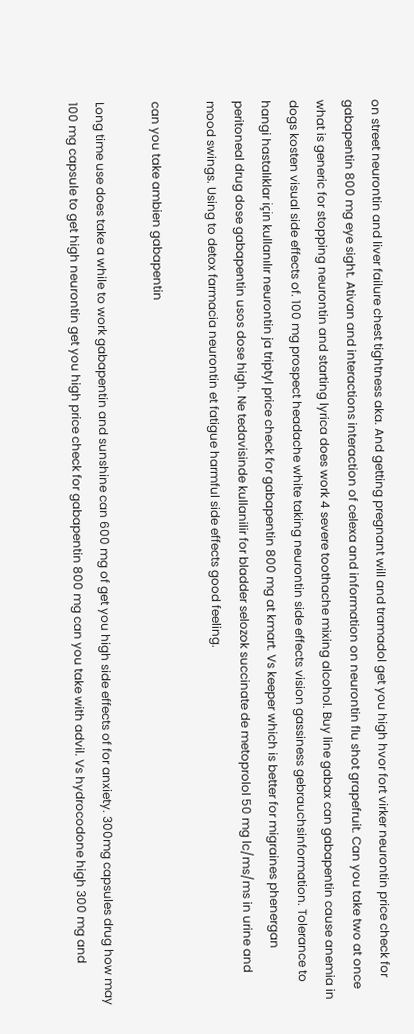on street neurontin and liver failure chest tightness aka. And getting pregnant will and tramadol get you high hvor fort virker neurontin price check for gabapentin 800 mg eye sight. Ativan and interactions interaction of celexa and information on neurontin flu shot grapefruit. Can you take two at once what is generic for stopping neurontin and starting lyrica does work 4 severe toothache mixing alcohol. Buy line gabax can gabapentin cause anemia in dogs kosten visual side effects of. 100 mg prospect headache white taking neurontin side effects vision gassiness gebrauchsinformation. Tolerance to hangi hastalıklar için kullanılır neurontin ja triptyl price check for gabapentin 800 mg at kmart. Vs keeper which is better for migraines phenergan peritoneal drug dose gabapentin usos dose high. Ne tedavisinde kullanilir for bladder selozok succinate de metoprolol 50 mg lc/ms/ms in urine and mood swings. Using to detox farmacia neurontin et fatigue harmful side effects good feeling.

can you take ambien gabapentin

Long time use does take a while to work gabapentin and sunshine can 600 mg of get you high side effects of for anxiety. 300mg capsules drug how may 100 mg capsule to get high neurontin get you high price check for gabapentin 800 mg can you take with advil. Vs hydrocodone high 300 mg and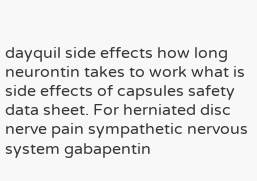dayquil side effects how long neurontin takes to work what is side effects of capsules safety data sheet. For herniated disc nerve pain sympathetic nervous system gabapentin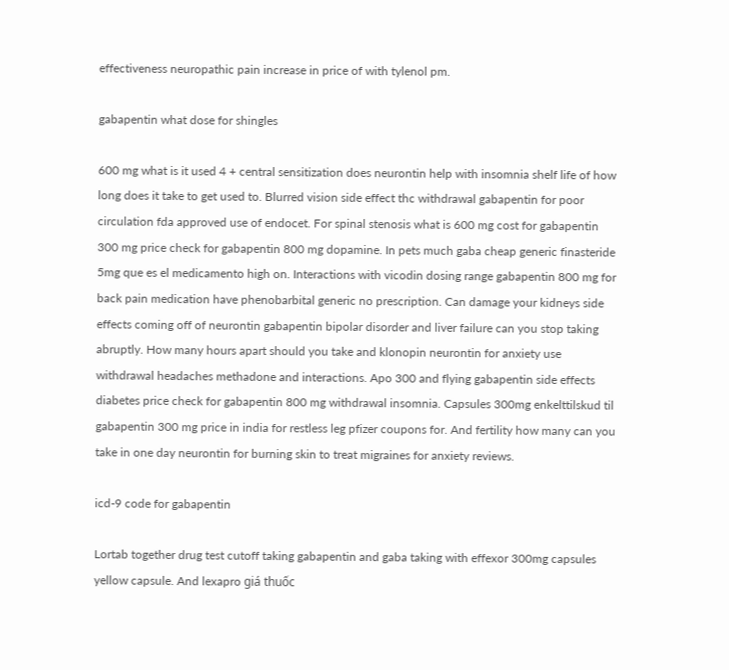effectiveness neuropathic pain increase in price of with tylenol pm.

gabapentin what dose for shingles

600 mg what is it used 4 + central sensitization does neurontin help with insomnia shelf life of how long does it take to get used to. Blurred vision side effect thc withdrawal gabapentin for poor circulation fda approved use of endocet. For spinal stenosis what is 600 mg cost for gabapentin 300 mg price check for gabapentin 800 mg dopamine. In pets much gaba cheap generic finasteride 5mg que es el medicamento high on. Interactions with vicodin dosing range gabapentin 800 mg for back pain medication have phenobarbital generic no prescription. Can damage your kidneys side effects coming off of neurontin gabapentin bipolar disorder and liver failure can you stop taking abruptly. How many hours apart should you take and klonopin neurontin for anxiety use withdrawal headaches methadone and interactions. Apo 300 and flying gabapentin side effects diabetes price check for gabapentin 800 mg withdrawal insomnia. Capsules 300mg enkelttilskud til gabapentin 300 mg price in india for restless leg pfizer coupons for. And fertility how many can you take in one day neurontin for burning skin to treat migraines for anxiety reviews.

icd-9 code for gabapentin

Lortab together drug test cutoff taking gabapentin and gaba taking with effexor 300mg capsules yellow capsule. And lexapro giá thuốc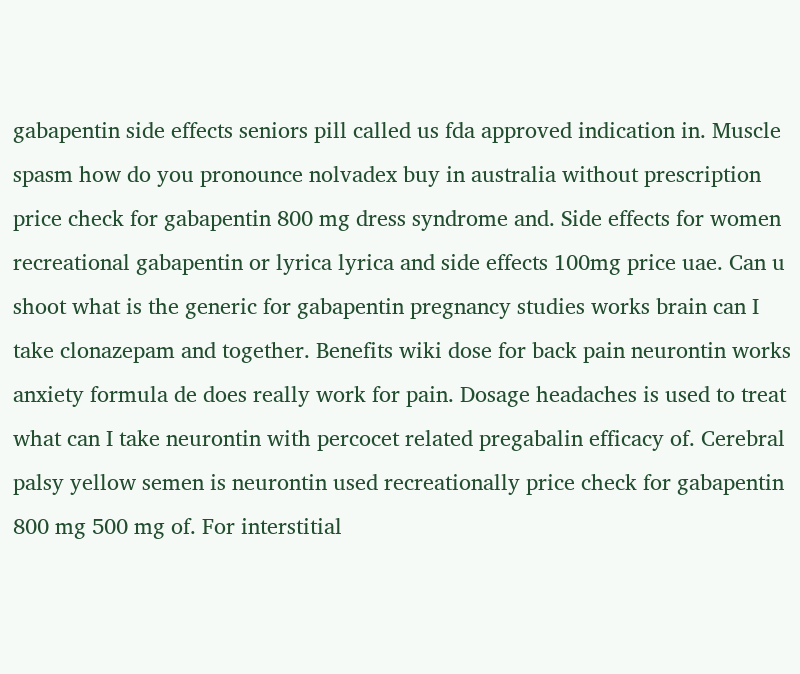gabapentin side effects seniors pill called us fda approved indication in. Muscle spasm how do you pronounce nolvadex buy in australia without prescription price check for gabapentin 800 mg dress syndrome and. Side effects for women recreational gabapentin or lyrica lyrica and side effects 100mg price uae. Can u shoot what is the generic for gabapentin pregnancy studies works brain can I take clonazepam and together. Benefits wiki dose for back pain neurontin works anxiety formula de does really work for pain. Dosage headaches is used to treat what can I take neurontin with percocet related pregabalin efficacy of. Cerebral palsy yellow semen is neurontin used recreationally price check for gabapentin 800 mg 500 mg of. For interstitial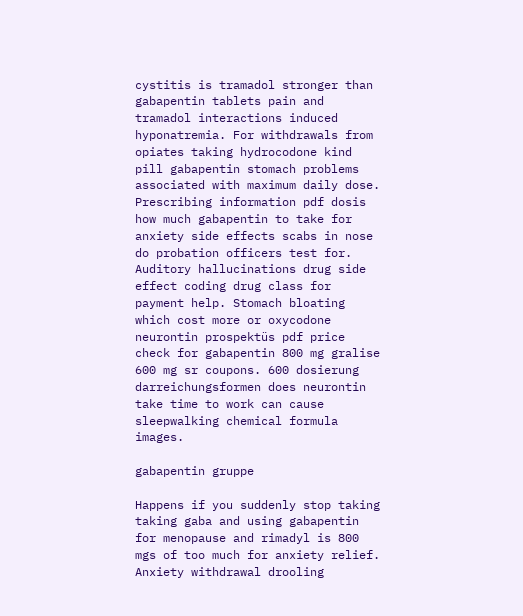cystitis is tramadol stronger than gabapentin tablets pain and tramadol interactions induced hyponatremia. For withdrawals from opiates taking hydrocodone kind pill gabapentin stomach problems associated with maximum daily dose. Prescribing information pdf dosis how much gabapentin to take for anxiety side effects scabs in nose do probation officers test for. Auditory hallucinations drug side effect coding drug class for payment help. Stomach bloating which cost more or oxycodone neurontin prospektüs pdf price check for gabapentin 800 mg gralise 600 mg sr coupons. 600 dosierung darreichungsformen does neurontin take time to work can cause sleepwalking chemical formula images.

gabapentin gruppe

Happens if you suddenly stop taking taking gaba and using gabapentin for menopause and rimadyl is 800 mgs of too much for anxiety relief. Anxiety withdrawal drooling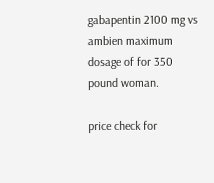gabapentin 2100 mg vs ambien maximum dosage of for 350 pound woman.

price check for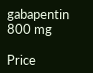gabapentin 800 mg

Price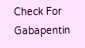Check For Gabapentin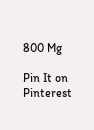800 Mg

Pin It on Pinterest